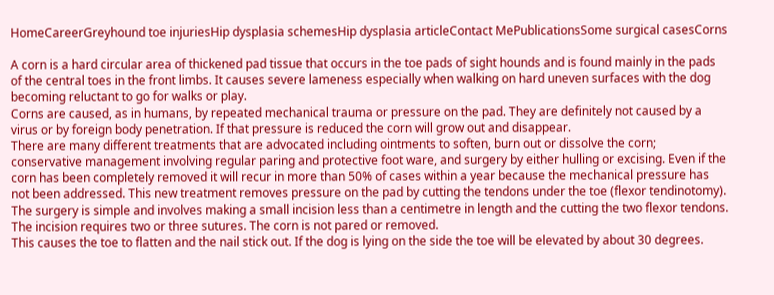HomeCareerGreyhound toe injuriesHip dysplasia schemesHip dysplasia articleContact MePublicationsSome surgical casesCorns

A corn is a hard circular area of thickened pad tissue that occurs in the toe pads of sight hounds and is found mainly in the pads of the central toes in the front limbs. It causes severe lameness especially when walking on hard uneven surfaces with the dog becoming reluctant to go for walks or play.
Corns are caused, as in humans, by repeated mechanical trauma or pressure on the pad. They are definitely not caused by a virus or by foreign body penetration. If that pressure is reduced the corn will grow out and disappear.
There are many different treatments that are advocated including ointments to soften, burn out or dissolve the corn; conservative management involving regular paring and protective foot ware, and surgery by either hulling or excising. Even if the corn has been completely removed it will recur in more than 50% of cases within a year because the mechanical pressure has not been addressed. This new treatment removes pressure on the pad by cutting the tendons under the toe (flexor tendinotomy).
The surgery is simple and involves making a small incision less than a centimetre in length and the cutting the two flexor tendons. The incision requires two or three sutures. The corn is not pared or removed.
This causes the toe to flatten and the nail stick out. If the dog is lying on the side the toe will be elevated by about 30 degrees.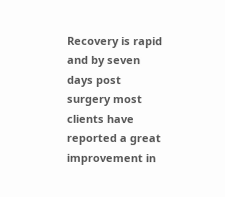Recovery is rapid and by seven days post surgery most clients have reported a great improvement in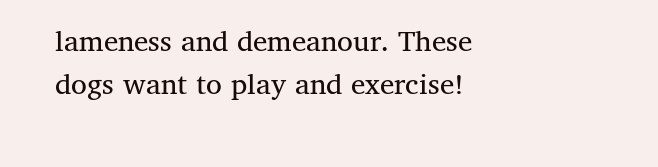lameness and demeanour. These dogs want to play and exercise!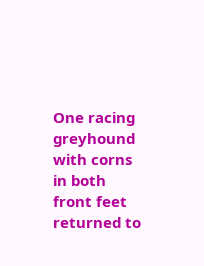One racing greyhound with corns in both front feet returned to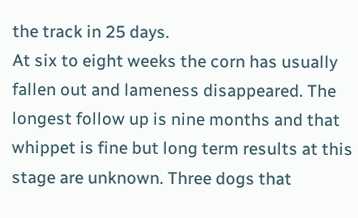the track in 25 days.
At six to eight weeks the corn has usually fallen out and lameness disappeared. The longest follow up is nine months and that whippet is fine but long term results at this stage are unknown. Three dogs that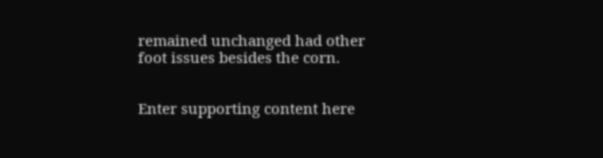remained unchanged had other foot issues besides the corn.


Enter supporting content here